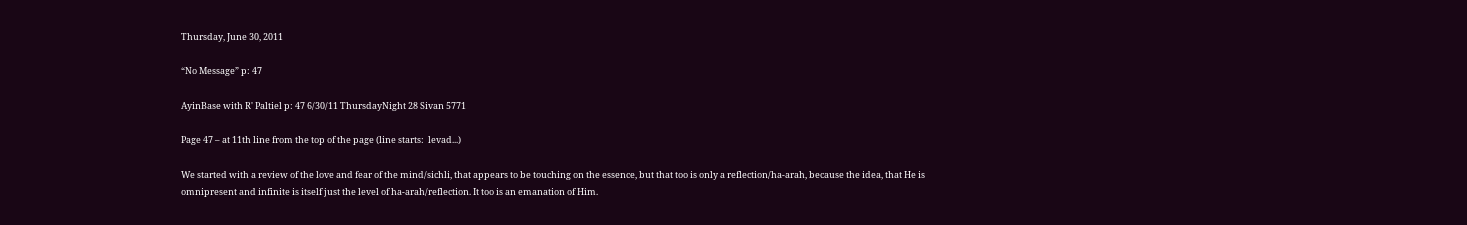Thursday, June 30, 2011

“No Message” p: 47

AyinBase with R' Paltiel p: 47 6/30/11 ThursdayNight 28 Sivan 5771

Page 47 – at 11th line from the top of the page (line starts:  levad...)

We started with a review of the love and fear of the mind/sichli, that appears to be touching on the essence, but that too is only a reflection/ha-arah, because the idea, that He is omnipresent and infinite is itself just the level of ha-arah/reflection. It too is an emanation of Him.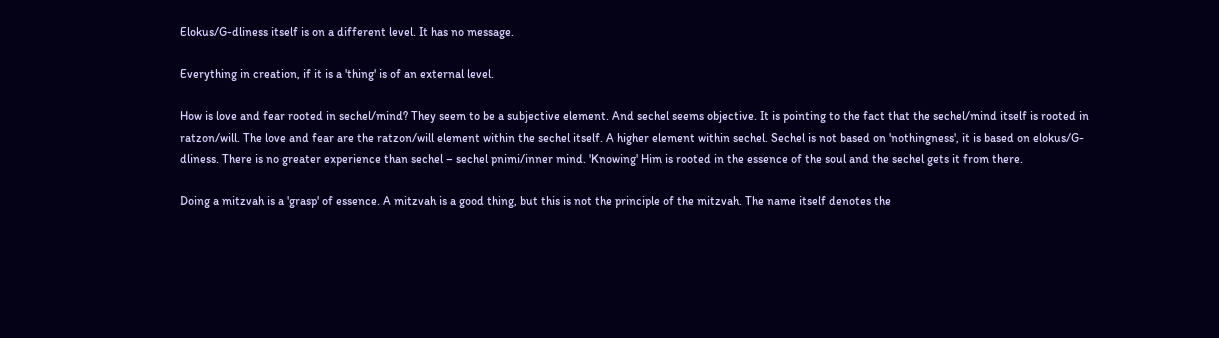Elokus/G-dliness itself is on a different level. It has no message.

Everything in creation, if it is a 'thing' is of an external level.

How is love and fear rooted in sechel/mind? They seem to be a subjective element. And sechel seems objective. It is pointing to the fact that the sechel/mind itself is rooted in ratzon/will. The love and fear are the ratzon/will element within the sechel itself. A higher element within sechel. Sechel is not based on 'nothingness', it is based on elokus/G-dliness. There is no greater experience than sechel – sechel pnimi/inner mind. 'Knowing' Him is rooted in the essence of the soul and the sechel gets it from there.

Doing a mitzvah is a 'grasp' of essence. A mitzvah is a good thing, but this is not the principle of the mitzvah. The name itself denotes the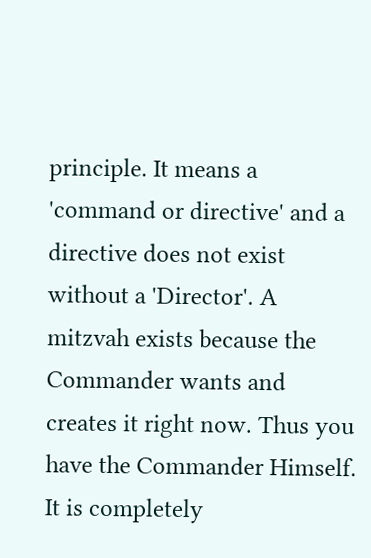principle. It means a 'command or directive' and a directive does not exist without a 'Director'. A mitzvah exists because the Commander wants and creates it right now. Thus you have the Commander Himself. It is completely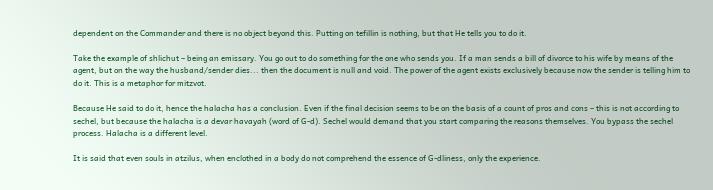dependent on the Commander and there is no object beyond this. Putting on tefillin is nothing, but that He tells you to do it.

Take the example of shlichut – being an emissary. You go out to do something for the one who sends you. If a man sends a bill of divorce to his wife by means of the agent, but on the way the husband/sender dies... then the document is null and void. The power of the agent exists exclusively because now the sender is telling him to do it. This is a metaphor for mitzvot.

Because He said to do it, hence the halacha has a conclusion. Even if the final decision seems to be on the basis of a count of pros and cons – this is not according to sechel, but because the halacha is a devar havayah (word of G-d). Sechel would demand that you start comparing the reasons themselves. You bypass the sechel process. Halacha is a different level.

It is said that even souls in atzilus, when enclothed in a body do not comprehend the essence of G-dliness, only the experience.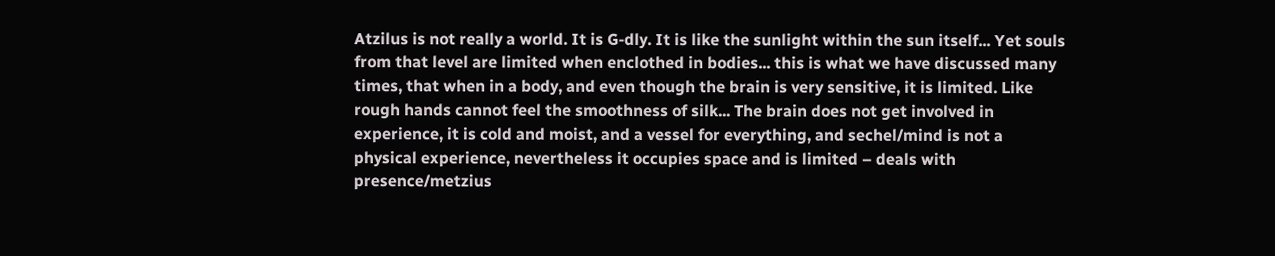Atzilus is not really a world. It is G-dly. It is like the sunlight within the sun itself... Yet souls from that level are limited when enclothed in bodies... this is what we have discussed many times, that when in a body, and even though the brain is very sensitive, it is limited. Like rough hands cannot feel the smoothness of silk... The brain does not get involved in experience, it is cold and moist, and a vessel for everything, and sechel/mind is not a physical experience, nevertheless it occupies space and is limited – deals with presence/metzius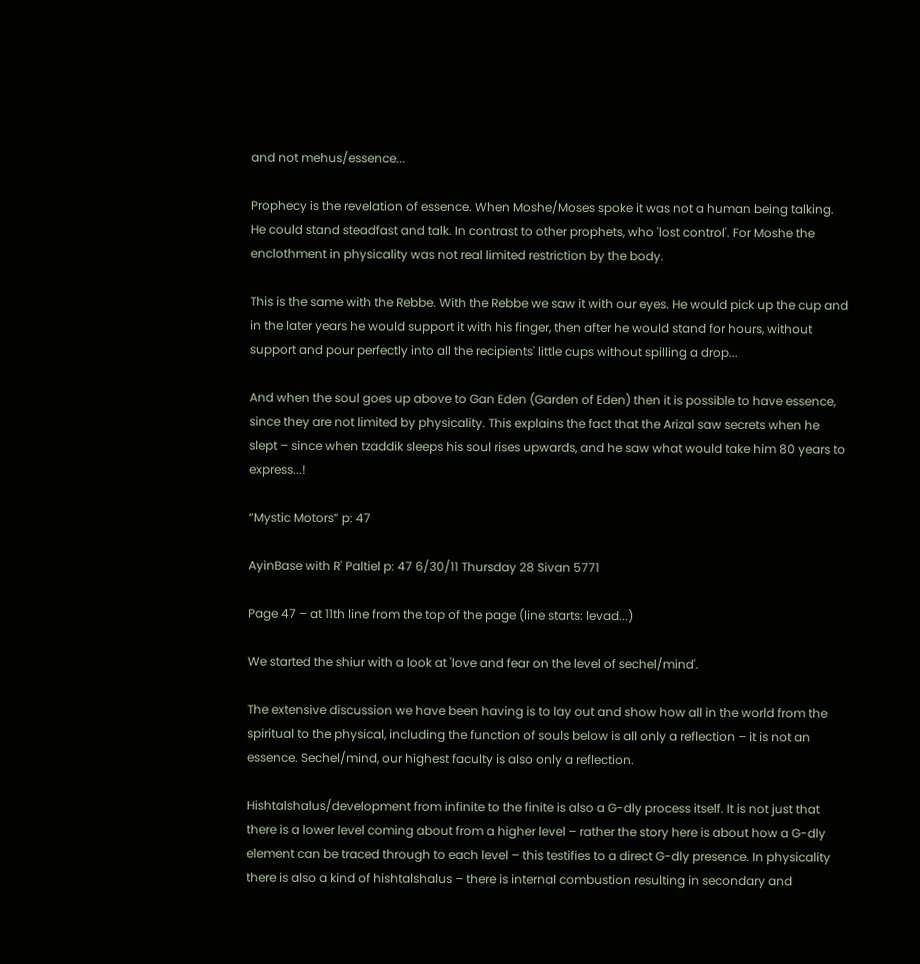and not mehus/essence...

Prophecy is the revelation of essence. When Moshe/Moses spoke it was not a human being talking. He could stand steadfast and talk. In contrast to other prophets, who 'lost control'. For Moshe the enclothment in physicality was not real limited restriction by the body.

This is the same with the Rebbe. With the Rebbe we saw it with our eyes. He would pick up the cup and in the later years he would support it with his finger, then after he would stand for hours, without support and pour perfectly into all the recipients' little cups without spilling a drop...

And when the soul goes up above to Gan Eden (Garden of Eden) then it is possible to have essence, since they are not limited by physicality. This explains the fact that the Arizal saw secrets when he slept – since when tzaddik sleeps his soul rises upwards, and he saw what would take him 80 years to express...!

“Mystic Motors” p: 47

AyinBase with R' Paltiel p: 47 6/30/11 Thursday 28 Sivan 5771

Page 47 – at 11th line from the top of the page (line starts: levad...)

We started the shiur with a look at 'love and fear on the level of sechel/mind'.

The extensive discussion we have been having is to lay out and show how all in the world from the spiritual to the physical, including the function of souls below is all only a reflection – it is not an essence. Sechel/mind, our highest faculty is also only a reflection.

Hishtalshalus/development from infinite to the finite is also a G-dly process itself. It is not just that there is a lower level coming about from a higher level – rather the story here is about how a G-dly element can be traced through to each level – this testifies to a direct G-dly presence. In physicality there is also a kind of hishtalshalus – there is internal combustion resulting in secondary and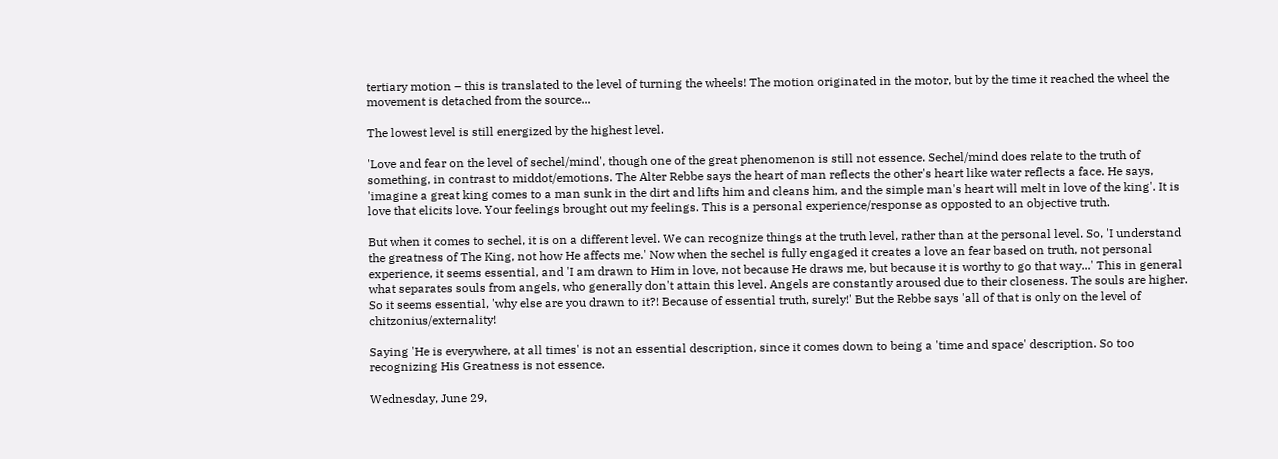tertiary motion – this is translated to the level of turning the wheels! The motion originated in the motor, but by the time it reached the wheel the movement is detached from the source...

The lowest level is still energized by the highest level.

'Love and fear on the level of sechel/mind', though one of the great phenomenon is still not essence. Sechel/mind does relate to the truth of something, in contrast to middot/emotions. The Alter Rebbe says the heart of man reflects the other's heart like water reflects a face. He says, 'imagine a great king comes to a man sunk in the dirt and lifts him and cleans him, and the simple man's heart will melt in love of the king'. It is love that elicits love. Your feelings brought out my feelings. This is a personal experience/response as opposted to an objective truth.

But when it comes to sechel, it is on a different level. We can recognize things at the truth level, rather than at the personal level. So, 'I understand the greatness of The King, not how He affects me.' Now when the sechel is fully engaged it creates a love an fear based on truth, not personal experience, it seems essential, and 'I am drawn to Him in love, not because He draws me, but because it is worthy to go that way...' This in general what separates souls from angels, who generally don't attain this level. Angels are constantly aroused due to their closeness. The souls are higher. So it seems essential, 'why else are you drawn to it?! Because of essential truth, surely!' But the Rebbe says 'all of that is only on the level of chitzonius/externality!

Saying 'He is everywhere, at all times' is not an essential description, since it comes down to being a 'time and space' description. So too recognizing His Greatness is not essence.

Wednesday, June 29,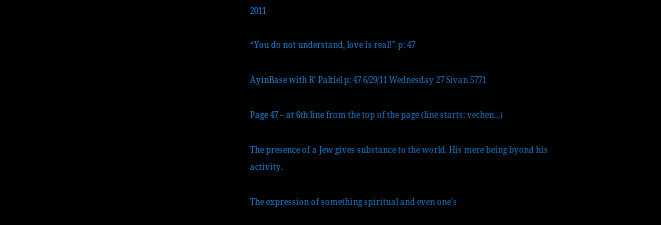2011

“You do not understand, love is real!” p: 47

AyinBase with R' Paltiel p: 47 6/29/11 Wednesday 27 Sivan 5771

Page 47 – at 6th line from the top of the page (line starts: vechen...)

The presence of a Jew gives substance to the world. His mere being byond his activity.

The expression of something spiritual and even one's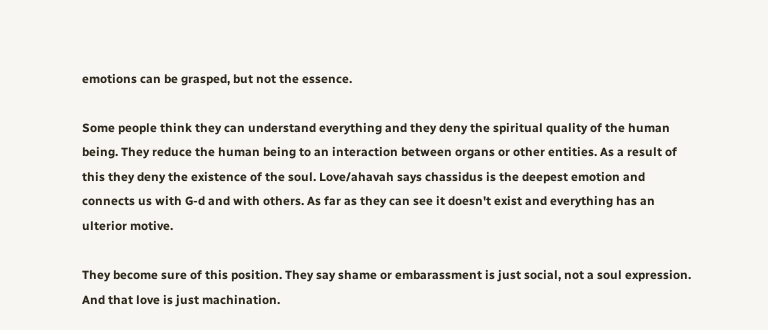emotions can be grasped, but not the essence.

Some people think they can understand everything and they deny the spiritual quality of the human being. They reduce the human being to an interaction between organs or other entities. As a result of this they deny the existence of the soul. Love/ahavah says chassidus is the deepest emotion and connects us with G-d and with others. As far as they can see it doesn't exist and everything has an ulterior motive.

They become sure of this position. They say shame or embarassment is just social, not a soul expression. And that love is just machination.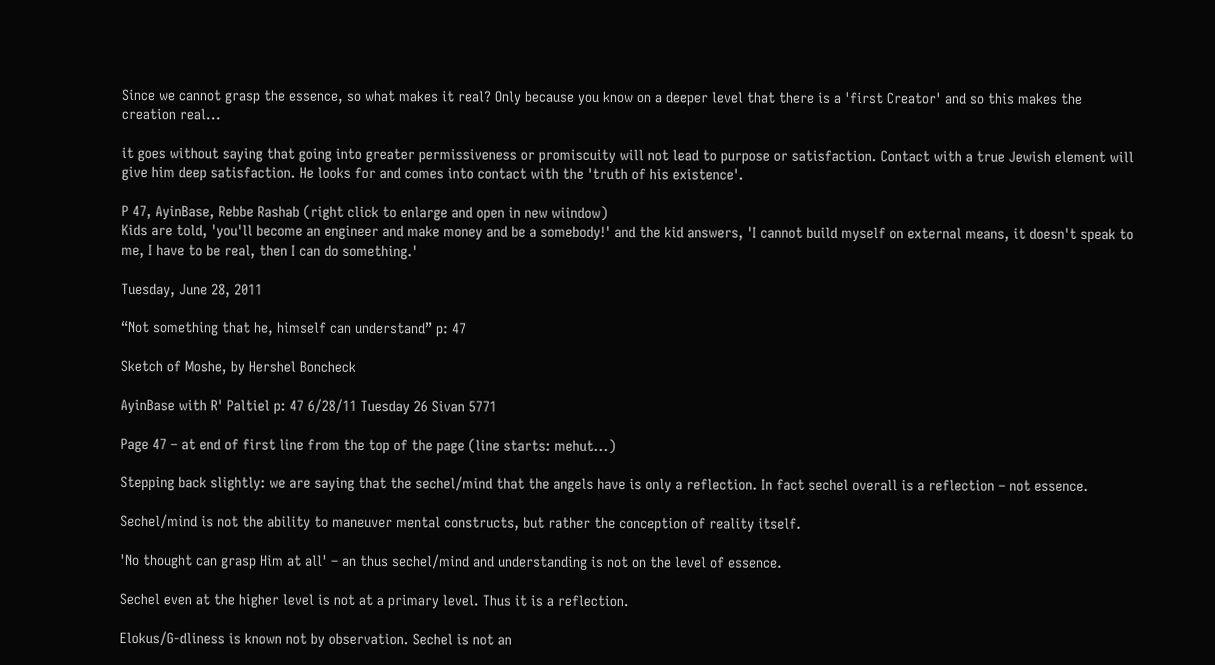Since we cannot grasp the essence, so what makes it real? Only because you know on a deeper level that there is a 'first Creator' and so this makes the creation real...

it goes without saying that going into greater permissiveness or promiscuity will not lead to purpose or satisfaction. Contact with a true Jewish element will give him deep satisfaction. He looks for and comes into contact with the 'truth of his existence'.

P 47, AyinBase, Rebbe Rashab (right click to enlarge and open in new wiindow)
Kids are told, 'you'll become an engineer and make money and be a somebody!' and the kid answers, 'I cannot build myself on external means, it doesn't speak to me, I have to be real, then I can do something.'

Tuesday, June 28, 2011

“Not something that he, himself can understand” p: 47

Sketch of Moshe, by Hershel Boncheck

AyinBase with R' Paltiel p: 47 6/28/11 Tuesday 26 Sivan 5771

Page 47 – at end of first line from the top of the page (line starts: mehut...)

Stepping back slightly: we are saying that the sechel/mind that the angels have is only a reflection. In fact sechel overall is a reflection – not essence.

Sechel/mind is not the ability to maneuver mental constructs, but rather the conception of reality itself.

'No thought can grasp Him at all' – an thus sechel/mind and understanding is not on the level of essence.

Sechel even at the higher level is not at a primary level. Thus it is a reflection.

Elokus/G-dliness is known not by observation. Sechel is not an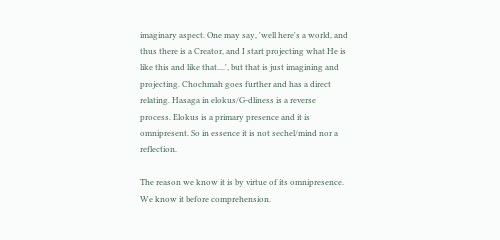imaginary aspect. One may say, 'well here's a world, and thus there is a Creator, and I start projecting what He is like this and like that....', but that is just imagining and projecting. Chochmah goes further and has a direct relating. Hasaga in elokus/G-dliness is a reverse process. Elokus is a primary presence and it is omnipresent. So in essence it is not sechel/mind nor a reflection.

The reason we know it is by virtue of its omnipresence. We know it before comprehension.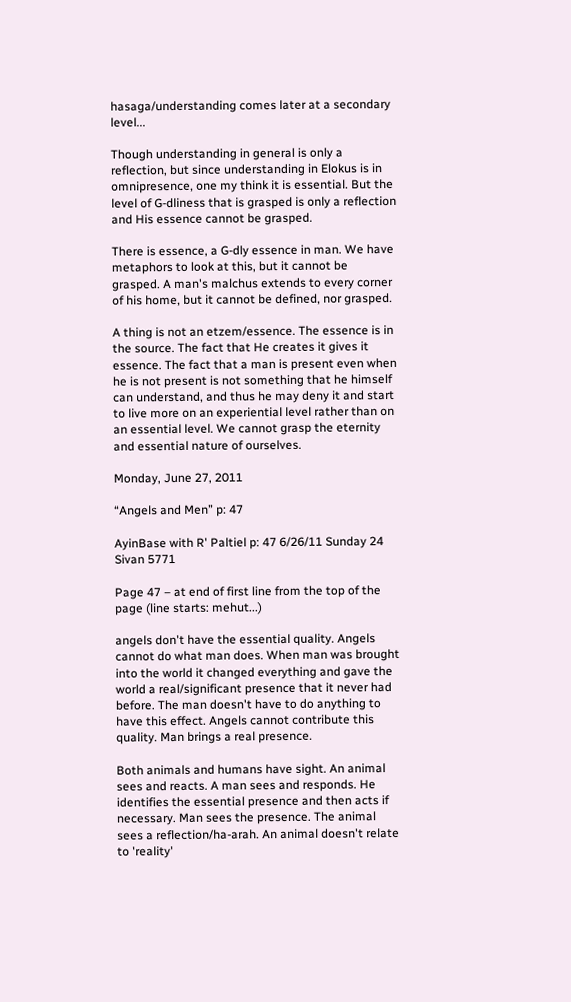hasaga/understanding comes later at a secondary level...

Though understanding in general is only a reflection, but since understanding in Elokus is in omnipresence, one my think it is essential. But the level of G-dliness that is grasped is only a reflection and His essence cannot be grasped.

There is essence, a G-dly essence in man. We have metaphors to look at this, but it cannot be grasped. A man's malchus extends to every corner of his home, but it cannot be defined, nor grasped.

A thing is not an etzem/essence. The essence is in the source. The fact that He creates it gives it essence. The fact that a man is present even when he is not present is not something that he himself can understand, and thus he may deny it and start to live more on an experiential level rather than on an essential level. We cannot grasp the eternity and essential nature of ourselves.

Monday, June 27, 2011

“Angels and Men” p: 47

AyinBase with R' Paltiel p: 47 6/26/11 Sunday 24 Sivan 5771

Page 47 – at end of first line from the top of the page (line starts: mehut...)

angels don't have the essential quality. Angels cannot do what man does. When man was brought into the world it changed everything and gave the world a real/significant presence that it never had before. The man doesn't have to do anything to have this effect. Angels cannot contribute this quality. Man brings a real presence.

Both animals and humans have sight. An animal sees and reacts. A man sees and responds. He identifies the essential presence and then acts if necessary. Man sees the presence. The animal sees a reflection/ha-arah. An animal doesn't relate to 'reality'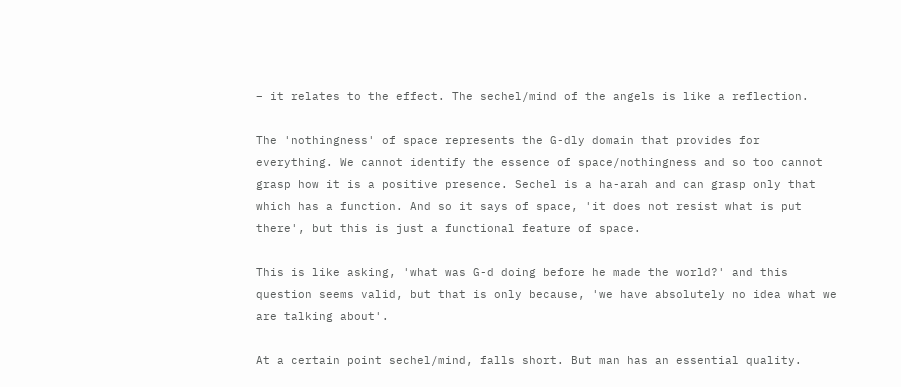– it relates to the effect. The sechel/mind of the angels is like a reflection.

The 'nothingness' of space represents the G-dly domain that provides for everything. We cannot identify the essence of space/nothingness and so too cannot grasp how it is a positive presence. Sechel is a ha-arah and can grasp only that which has a function. And so it says of space, 'it does not resist what is put there', but this is just a functional feature of space.

This is like asking, 'what was G-d doing before he made the world?' and this question seems valid, but that is only because, 'we have absolutely no idea what we are talking about'.

At a certain point sechel/mind, falls short. But man has an essential quality.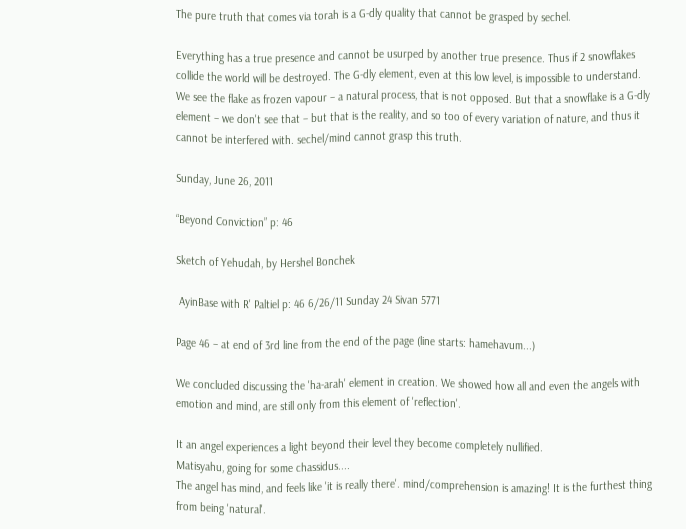The pure truth that comes via torah is a G-dly quality that cannot be grasped by sechel.

Everything has a true presence and cannot be usurped by another true presence. Thus if 2 snowflakes collide the world will be destroyed. The G-dly element, even at this low level, is impossible to understand. We see the flake as frozen vapour – a natural process, that is not opposed. But that a snowflake is a G-dly element – we don't see that – but that is the reality, and so too of every variation of nature, and thus it cannot be interfered with. sechel/mind cannot grasp this truth.

Sunday, June 26, 2011

“Beyond Conviction” p: 46

Sketch of Yehudah, by Hershel Bonchek

 AyinBase with R' Paltiel p: 46 6/26/11 Sunday 24 Sivan 5771

Page 46 – at end of 3rd line from the end of the page (line starts: hamehavum...)

We concluded discussing the 'ha-arah' element in creation. We showed how all and even the angels with emotion and mind, are still only from this element of 'reflection'.

It an angel experiences a light beyond their level they become completely nullified.
Matisyahu, going for some chassidus....
The angel has mind, and feels like 'it is really there'. mind/comprehension is amazing! It is the furthest thing from being 'natural'.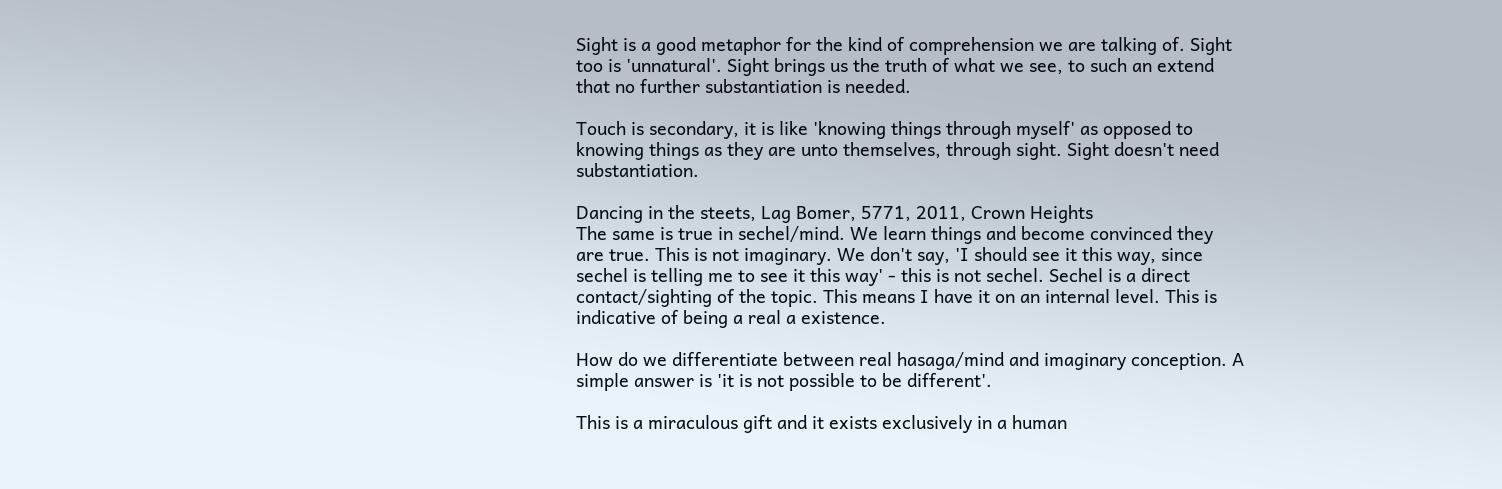Sight is a good metaphor for the kind of comprehension we are talking of. Sight too is 'unnatural'. Sight brings us the truth of what we see, to such an extend that no further substantiation is needed.

Touch is secondary, it is like 'knowing things through myself' as opposed to knowing things as they are unto themselves, through sight. Sight doesn't need substantiation.

Dancing in the steets, Lag Bomer, 5771, 2011, Crown Heights
The same is true in sechel/mind. We learn things and become convinced they are true. This is not imaginary. We don't say, 'I should see it this way, since sechel is telling me to see it this way' - this is not sechel. Sechel is a direct contact/sighting of the topic. This means I have it on an internal level. This is indicative of being a real a existence.

How do we differentiate between real hasaga/mind and imaginary conception. A simple answer is 'it is not possible to be different'.

This is a miraculous gift and it exists exclusively in a human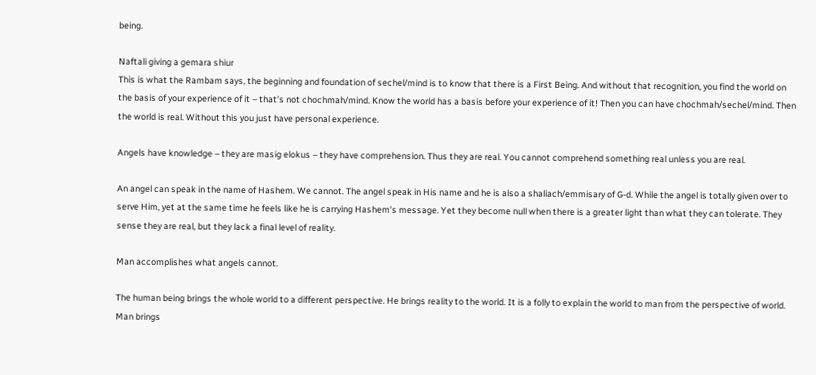being.

Naftali giving a gemara shiur
This is what the Rambam says, the beginning and foundation of sechel/mind is to know that there is a First Being. And without that recognition, you find the world on the basis of your experience of it – that's not chochmah/mind. Know the world has a basis before your experience of it! Then you can have chochmah/sechel/mind. Then the world is real. Without this you just have personal experience.

Angels have knowledge – they are masig elokus – they have comprehension. Thus they are real. You cannot comprehend something real unless you are real.

An angel can speak in the name of Hashem. We cannot. The angel speak in His name and he is also a shaliach/emmisary of G-d. While the angel is totally given over to serve Him, yet at the same time he feels like he is carrying Hashem's message. Yet they become null when there is a greater light than what they can tolerate. They sense they are real, but they lack a final level of reality.

Man accomplishes what angels cannot.

The human being brings the whole world to a different perspective. He brings reality to the world. It is a folly to explain the world to man from the perspective of world. Man brings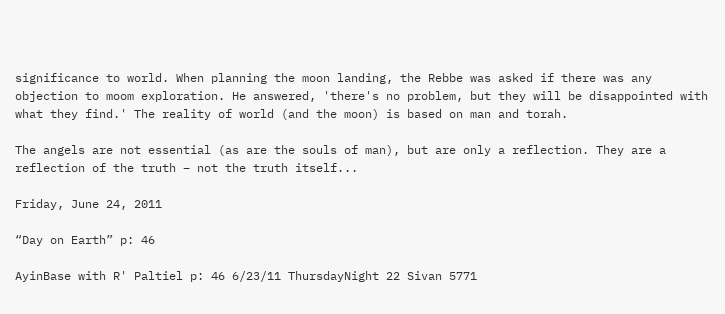significance to world. When planning the moon landing, the Rebbe was asked if there was any objection to moom exploration. He answered, 'there's no problem, but they will be disappointed with what they find.' The reality of world (and the moon) is based on man and torah.

The angels are not essential (as are the souls of man), but are only a reflection. They are a reflection of the truth – not the truth itself...

Friday, June 24, 2011

“Day on Earth” p: 46

AyinBase with R' Paltiel p: 46 6/23/11 ThursdayNight 22 Sivan 5771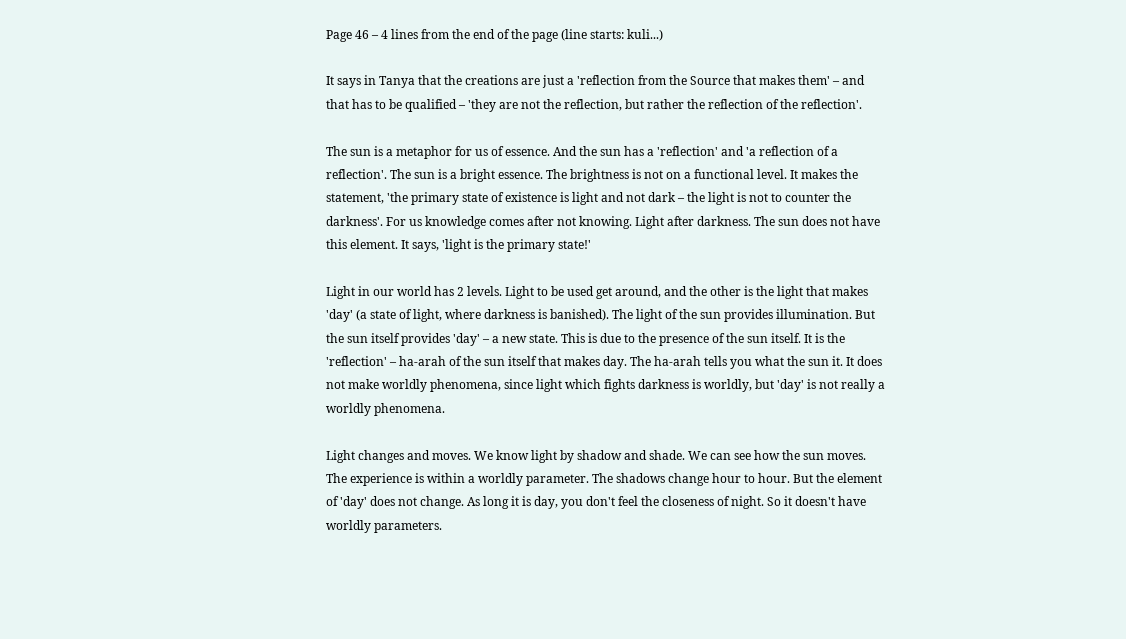Page 46 – 4 lines from the end of the page (line starts: kuli...)

It says in Tanya that the creations are just a 'reflection from the Source that makes them' – and that has to be qualified – 'they are not the reflection, but rather the reflection of the reflection'.

The sun is a metaphor for us of essence. And the sun has a 'reflection' and 'a reflection of a reflection'. The sun is a bright essence. The brightness is not on a functional level. It makes the statement, 'the primary state of existence is light and not dark – the light is not to counter the darkness'. For us knowledge comes after not knowing. Light after darkness. The sun does not have this element. It says, 'light is the primary state!'

Light in our world has 2 levels. Light to be used get around, and the other is the light that makes 'day' (a state of light, where darkness is banished). The light of the sun provides illumination. But the sun itself provides 'day' – a new state. This is due to the presence of the sun itself. It is the 'reflection' – ha-arah of the sun itself that makes day. The ha-arah tells you what the sun it. It does not make worldly phenomena, since light which fights darkness is worldly, but 'day' is not really a worldly phenomena.

Light changes and moves. We know light by shadow and shade. We can see how the sun moves. The experience is within a worldly parameter. The shadows change hour to hour. But the element of 'day' does not change. As long it is day, you don't feel the closeness of night. So it doesn't have worldly parameters.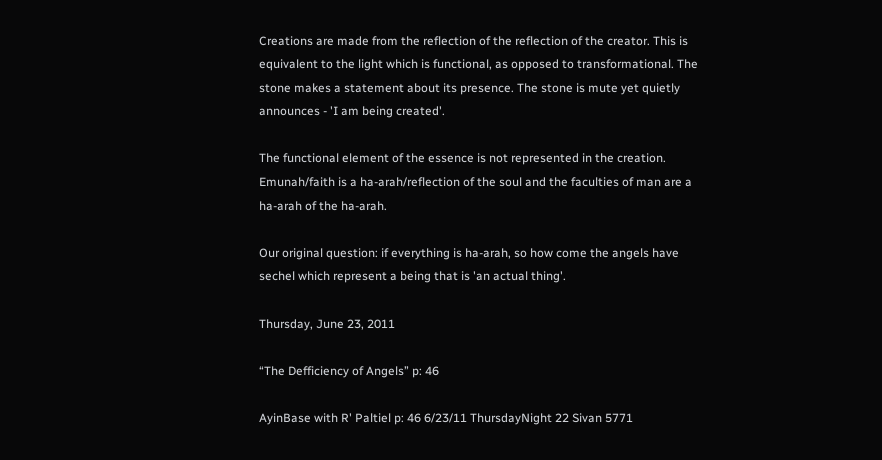Creations are made from the reflection of the reflection of the creator. This is equivalent to the light which is functional, as opposed to transformational. The stone makes a statement about its presence. The stone is mute yet quietly announces - 'I am being created'.

The functional element of the essence is not represented in the creation. Emunah/faith is a ha-arah/reflection of the soul and the faculties of man are a ha-arah of the ha-arah.

Our original question: if everything is ha-arah, so how come the angels have sechel which represent a being that is 'an actual thing'.

Thursday, June 23, 2011

“The Defficiency of Angels” p: 46

AyinBase with R' Paltiel p: 46 6/23/11 ThursdayNight 22 Sivan 5771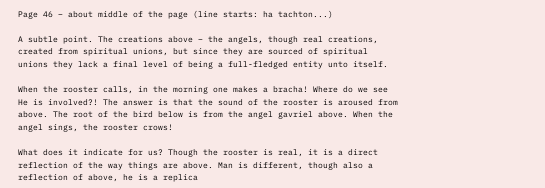Page 46 – about middle of the page (line starts: ha tachton...)

A subtle point. The creations above – the angels, though real creations, created from spiritual unions, but since they are sourced of spiritual unions they lack a final level of being a full-fledged entity unto itself.

When the rooster calls, in the morning one makes a bracha! Where do we see He is involved?! The answer is that the sound of the rooster is aroused from above. The root of the bird below is from the angel gavriel above. When the angel sings, the rooster crows!

What does it indicate for us? Though the rooster is real, it is a direct reflection of the way things are above. Man is different, though also a reflection of above, he is a replica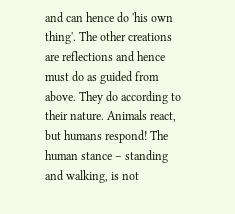and can hence do 'his own thing'. The other creations are reflections and hence must do as guided from above. They do according to their nature. Animals react, but humans respond! The human stance – standing and walking, is not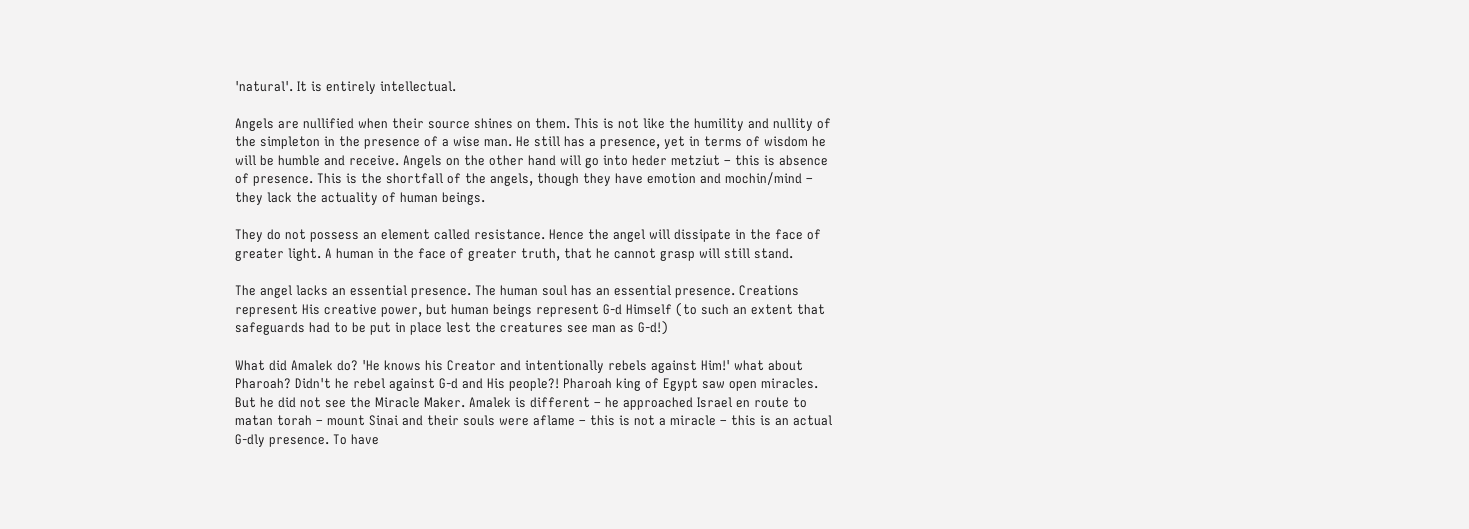'natural'. It is entirely intellectual.

Angels are nullified when their source shines on them. This is not like the humility and nullity of the simpleton in the presence of a wise man. He still has a presence, yet in terms of wisdom he will be humble and receive. Angels on the other hand will go into heder metziut – this is absence of presence. This is the shortfall of the angels, though they have emotion and mochin/mind – they lack the actuality of human beings.

They do not possess an element called resistance. Hence the angel will dissipate in the face of greater light. A human in the face of greater truth, that he cannot grasp will still stand.

The angel lacks an essential presence. The human soul has an essential presence. Creations represent His creative power, but human beings represent G-d Himself (to such an extent that safeguards had to be put in place lest the creatures see man as G-d!)

What did Amalek do? 'He knows his Creator and intentionally rebels against Him!' what about Pharoah? Didn't he rebel against G-d and His people?! Pharoah king of Egypt saw open miracles. But he did not see the Miracle Maker. Amalek is different – he approached Israel en route to matan torah – mount Sinai and their souls were aflame – this is not a miracle – this is an actual G-dly presence. To have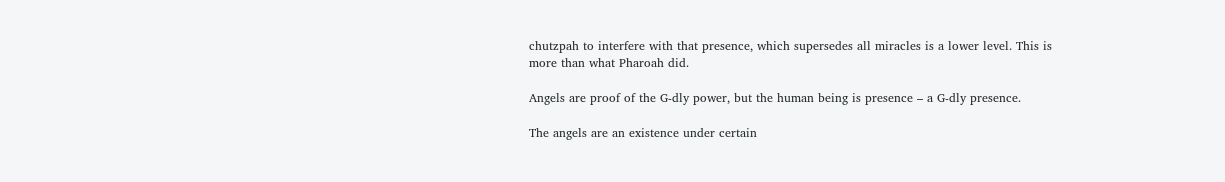chutzpah to interfere with that presence, which supersedes all miracles is a lower level. This is more than what Pharoah did.

Angels are proof of the G-dly power, but the human being is presence – a G-dly presence.

The angels are an existence under certain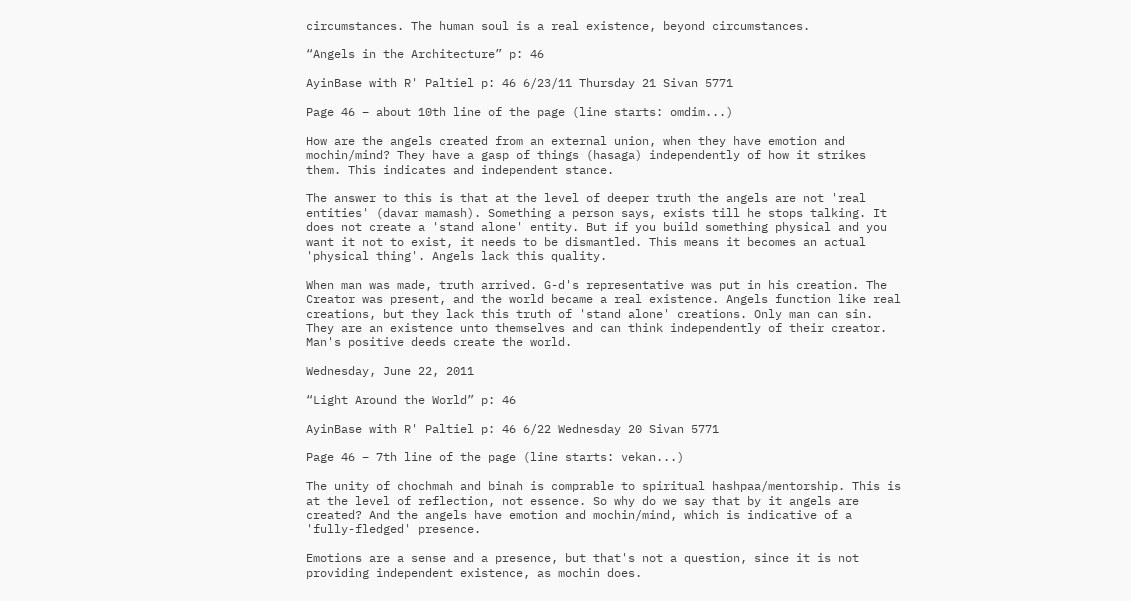circumstances. The human soul is a real existence, beyond circumstances.

“Angels in the Architecture” p: 46

AyinBase with R' Paltiel p: 46 6/23/11 Thursday 21 Sivan 5771

Page 46 – about 10th line of the page (line starts: omdim...)

How are the angels created from an external union, when they have emotion and mochin/mind? They have a gasp of things (hasaga) independently of how it strikes them. This indicates and independent stance.

The answer to this is that at the level of deeper truth the angels are not 'real entities' (davar mamash). Something a person says, exists till he stops talking. It does not create a 'stand alone' entity. But if you build something physical and you want it not to exist, it needs to be dismantled. This means it becomes an actual 'physical thing'. Angels lack this quality.

When man was made, truth arrived. G-d's representative was put in his creation. The Creator was present, and the world became a real existence. Angels function like real creations, but they lack this truth of 'stand alone' creations. Only man can sin. They are an existence unto themselves and can think independently of their creator. Man's positive deeds create the world.

Wednesday, June 22, 2011

“Light Around the World” p: 46

AyinBase with R' Paltiel p: 46 6/22 Wednesday 20 Sivan 5771

Page 46 – 7th line of the page (line starts: vekan...)

The unity of chochmah and binah is comprable to spiritual hashpaa/mentorship. This is at the level of reflection, not essence. So why do we say that by it angels are created? And the angels have emotion and mochin/mind, which is indicative of a 'fully-fledged' presence.

Emotions are a sense and a presence, but that's not a question, since it is not providing independent existence, as mochin does.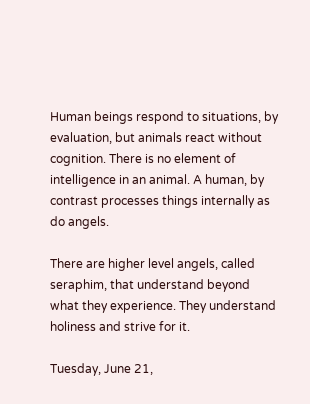Human beings respond to situations, by evaluation, but animals react without cognition. There is no element of intelligence in an animal. A human, by contrast processes things internally as do angels.

There are higher level angels, called seraphim, that understand beyond what they experience. They understand holiness and strive for it.

Tuesday, June 21,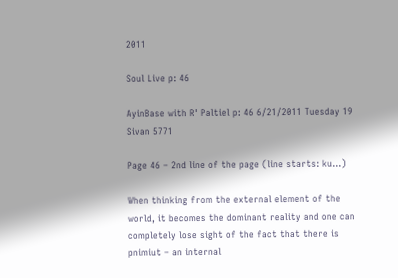2011

Soul Live p: 46

AyinBase with R' Paltiel p: 46 6/21/2011 Tuesday 19 Sivan 5771

Page 46 – 2nd line of the page (line starts: ku...)

When thinking from the external element of the world, it becomes the dominant reality and one can completely lose sight of the fact that there is pnimiut – an internal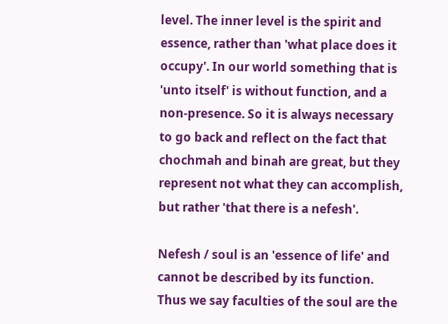level. The inner level is the spirit and essence, rather than 'what place does it occupy'. In our world something that is 'unto itself' is without function, and a non-presence. So it is always necessary to go back and reflect on the fact that chochmah and binah are great, but they represent not what they can accomplish, but rather 'that there is a nefesh'.

Nefesh / soul is an 'essence of life' and cannot be described by its function. Thus we say faculties of the soul are the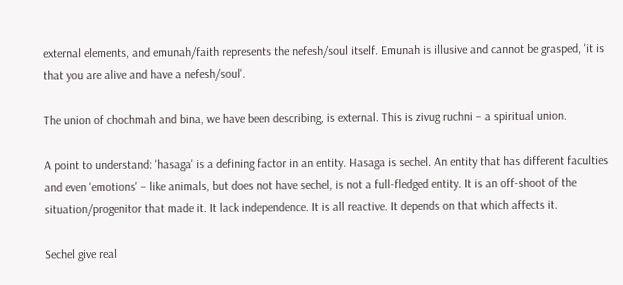external elements, and emunah/faith represents the nefesh/soul itself. Emunah is illusive and cannot be grasped, 'it is that you are alive and have a nefesh/soul'.

The union of chochmah and bina, we have been describing, is external. This is zivug ruchni – a spiritual union.

A point to understand: 'hasaga' is a defining factor in an entity. Hasaga is sechel. An entity that has different faculties and even 'emotions' – like animals, but does not have sechel, is not a full-fledged entity. It is an off-shoot of the situation/progenitor that made it. It lack independence. It is all reactive. It depends on that which affects it.

Sechel give real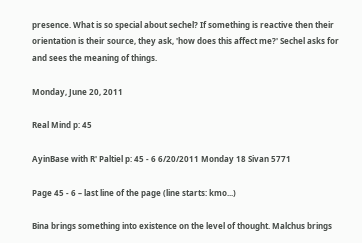presence. What is so special about sechel? If something is reactive then their orientation is their source, they ask, 'how does this affect me?' Sechel asks for and sees the meaning of things.

Monday, June 20, 2011

Real Mind p: 45

AyinBase with R' Paltiel p: 45 - 6 6/20/2011 Monday 18 Sivan 5771

Page 45 - 6 – last line of the page (line starts: kmo...)

Bina brings something into existence on the level of thought. Malchus brings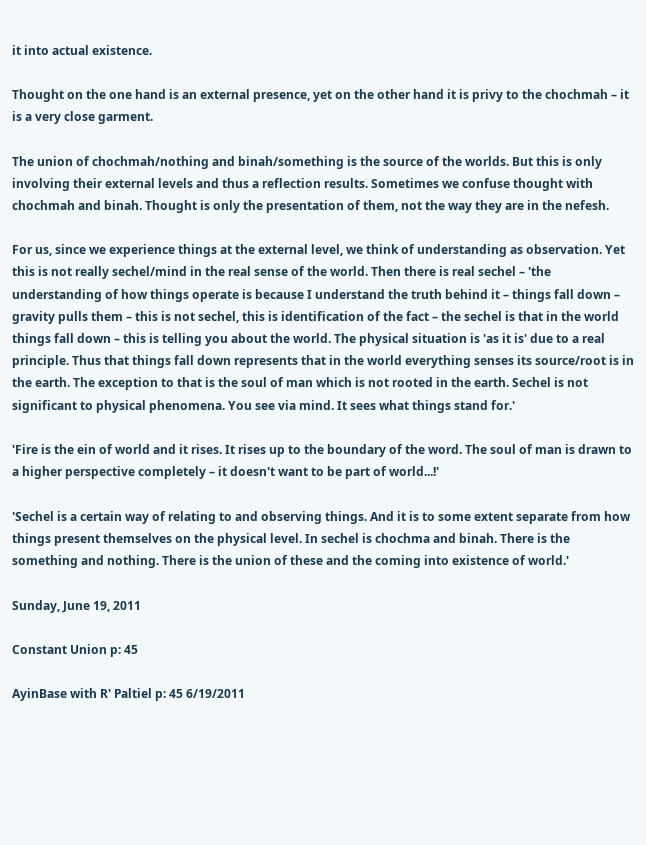it into actual existence.

Thought on the one hand is an external presence, yet on the other hand it is privy to the chochmah – it is a very close garment.

The union of chochmah/nothing and binah/something is the source of the worlds. But this is only involving their external levels and thus a reflection results. Sometimes we confuse thought with chochmah and binah. Thought is only the presentation of them, not the way they are in the nefesh.

For us, since we experience things at the external level, we think of understanding as observation. Yet this is not really sechel/mind in the real sense of the world. Then there is real sechel – 'the understanding of how things operate is because I understand the truth behind it – things fall down – gravity pulls them – this is not sechel, this is identification of the fact – the sechel is that in the world things fall down – this is telling you about the world. The physical situation is 'as it is' due to a real principle. Thus that things fall down represents that in the world everything senses its source/root is in the earth. The exception to that is the soul of man which is not rooted in the earth. Sechel is not significant to physical phenomena. You see via mind. It sees what things stand for.'

'Fire is the ein of world and it rises. It rises up to the boundary of the word. The soul of man is drawn to a higher perspective completely – it doesn't want to be part of world...!'

'Sechel is a certain way of relating to and observing things. And it is to some extent separate from how things present themselves on the physical level. In sechel is chochma and binah. There is the something and nothing. There is the union of these and the coming into existence of world.'

Sunday, June 19, 2011

Constant Union p: 45

AyinBase with R' Paltiel p: 45 6/19/2011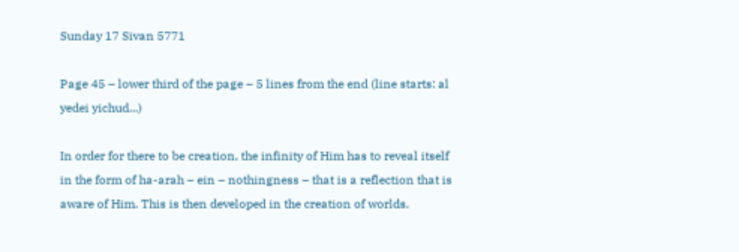Sunday 17 Sivan 5771

Page 45 – lower third of the page – 5 lines from the end (line starts: al yedei yichud...)

In order for there to be creation, the infinity of Him has to reveal itself in the form of ha-arah – ein – nothingness – that is a reflection that is aware of Him. This is then developed in the creation of worlds.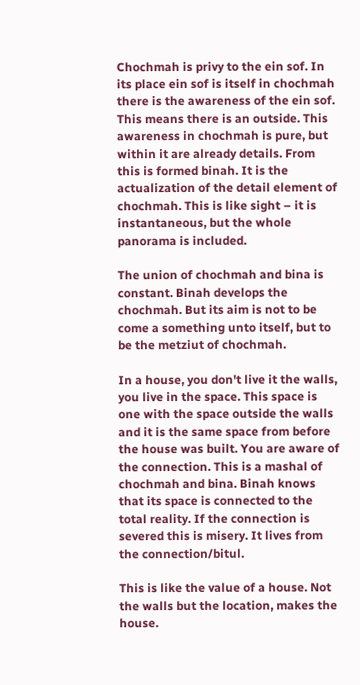Chochmah is privy to the ein sof. In its place ein sof is itself in chochmah there is the awareness of the ein sof. This means there is an outside. This awareness in chochmah is pure, but within it are already details. From this is formed binah. It is the actualization of the detail element of chochmah. This is like sight – it is instantaneous, but the whole panorama is included.

The union of chochmah and bina is constant. Binah develops the chochmah. But its aim is not to be come a something unto itself, but to be the metziut of chochmah.

In a house, you don't live it the walls, you live in the space. This space is one with the space outside the walls and it is the same space from before the house was built. You are aware of the connection. This is a mashal of chochmah and bina. Binah knows that its space is connected to the total reality. If the connection is severed this is misery. It lives from the connection/bitul.

This is like the value of a house. Not the walls but the location, makes the house.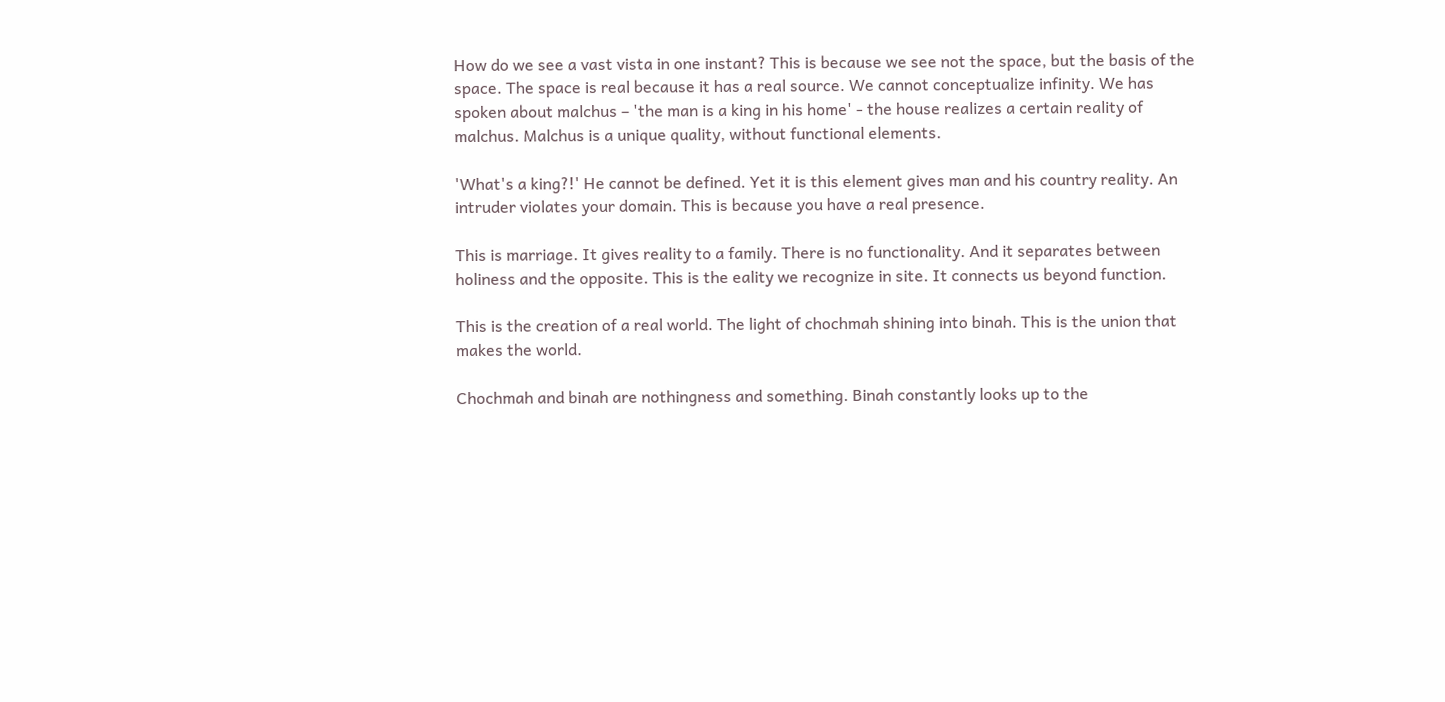How do we see a vast vista in one instant? This is because we see not the space, but the basis of the space. The space is real because it has a real source. We cannot conceptualize infinity. We has spoken about malchus – 'the man is a king in his home' - the house realizes a certain reality of malchus. Malchus is a unique quality, without functional elements.

'What's a king?!' He cannot be defined. Yet it is this element gives man and his country reality. An intruder violates your domain. This is because you have a real presence.

This is marriage. It gives reality to a family. There is no functionality. And it separates between holiness and the opposite. This is the eality we recognize in site. It connects us beyond function.

This is the creation of a real world. The light of chochmah shining into binah. This is the union that makes the world.

Chochmah and binah are nothingness and something. Binah constantly looks up to the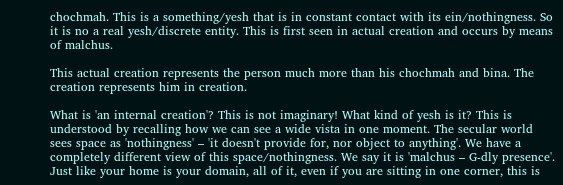chochmah. This is a something/yesh that is in constant contact with its ein/nothingness. So it is no a real yesh/discrete entity. This is first seen in actual creation and occurs by means of malchus.

This actual creation represents the person much more than his chochmah and bina. The creation represents him in creation.

What is 'an internal creation'? This is not imaginary! What kind of yesh is it? This is understood by recalling how we can see a wide vista in one moment. The secular world sees space as 'nothingness' – 'it doesn't provide for, nor object to anything'. We have a completely different view of this space/nothingness. We say it is 'malchus – G-dly presence'. Just like your home is your domain, all of it, even if you are sitting in one corner, this is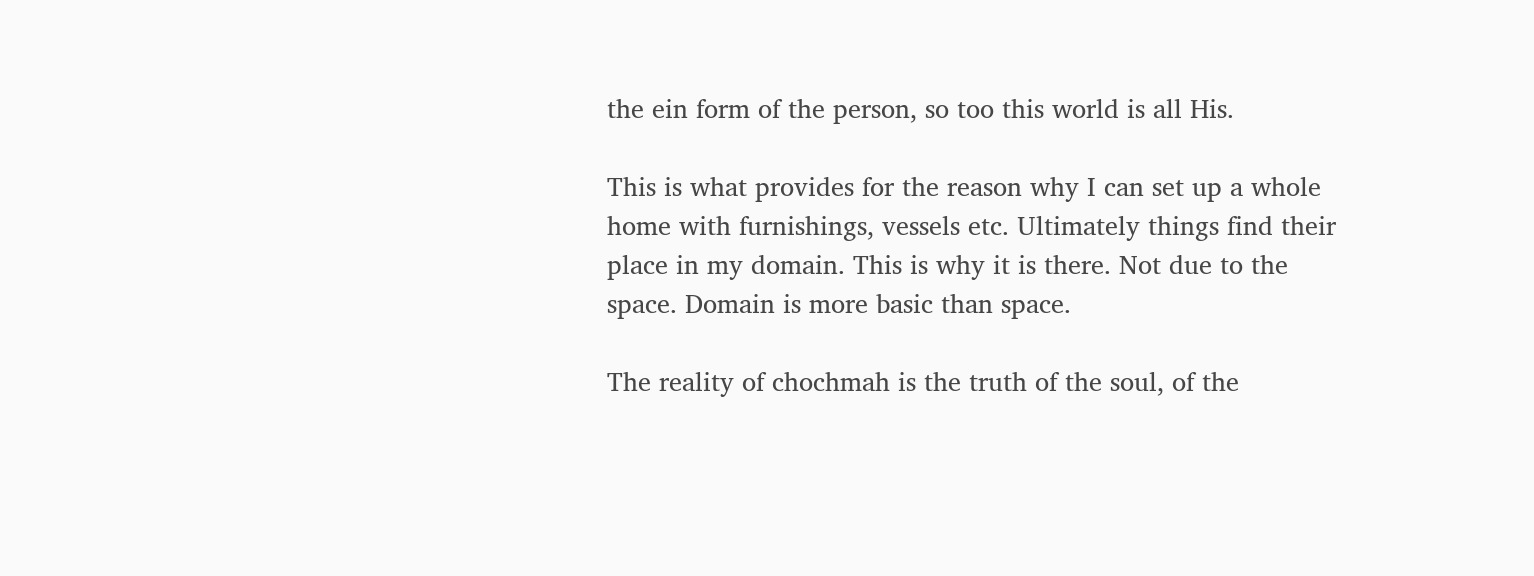the ein form of the person, so too this world is all His.

This is what provides for the reason why I can set up a whole home with furnishings, vessels etc. Ultimately things find their place in my domain. This is why it is there. Not due to the space. Domain is more basic than space.

The reality of chochmah is the truth of the soul, of the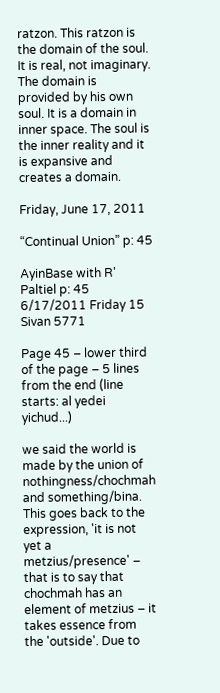ratzon. This ratzon is the domain of the soul. It is real, not imaginary. The domain is provided by his own soul. It is a domain in inner space. The soul is the inner reality and it is expansive and creates a domain.

Friday, June 17, 2011

“Continual Union” p: 45

AyinBase with R' Paltiel p: 45 6/17/2011 Friday 15 Sivan 5771

Page 45 – lower third of the page – 5 lines from the end (line starts: al yedei yichud...)

we said the world is made by the union of nothingness/chochmah and something/bina. This goes back to the expression, 'it is not yet a metzius/presence' – that is to say that chochmah has an element of metzius – it takes essence from the 'outside'. Due to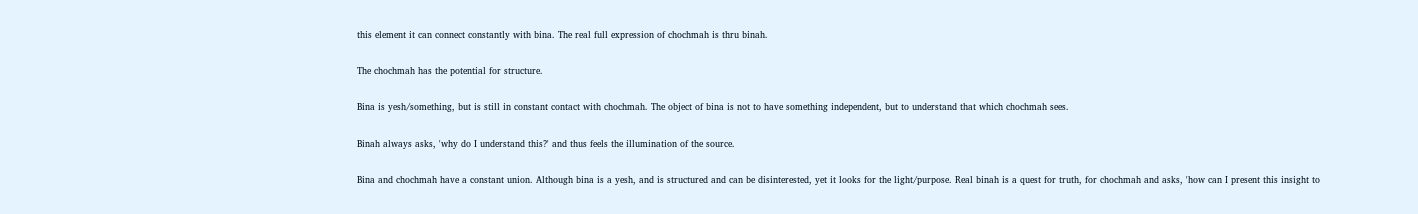this element it can connect constantly with bina. The real full expression of chochmah is thru binah.

The chochmah has the potential for structure.

Bina is yesh/something, but is still in constant contact with chochmah. The object of bina is not to have something independent, but to understand that which chochmah sees.

Binah always asks, 'why do I understand this?' and thus feels the illumination of the source.

Bina and chochmah have a constant union. Although bina is a yesh, and is structured and can be disinterested, yet it looks for the light/purpose. Real binah is a quest for truth, for chochmah and asks, 'how can I present this insight to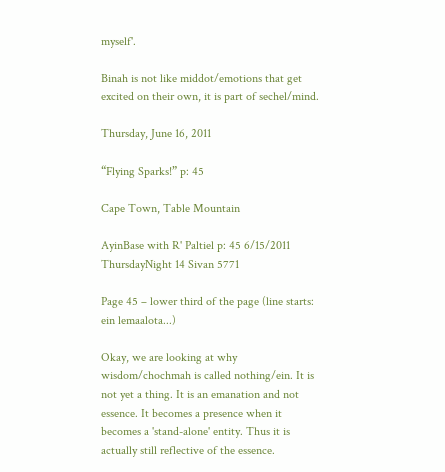myself'.

Binah is not like middot/emotions that get excited on their own, it is part of sechel/mind.

Thursday, June 16, 2011

“Flying Sparks!” p: 45

Cape Town, Table Mountain

AyinBase with R' Paltiel p: 45 6/15/2011 ThursdayNight 14 Sivan 5771

Page 45 – lower third of the page (line starts: ein lemaalota...)

Okay, we are looking at why wisdom/chochmah is called nothing/ein. It is not yet a thing. It is an emanation and not essence. It becomes a presence when it becomes a 'stand-alone' entity. Thus it is actually still reflective of the essence.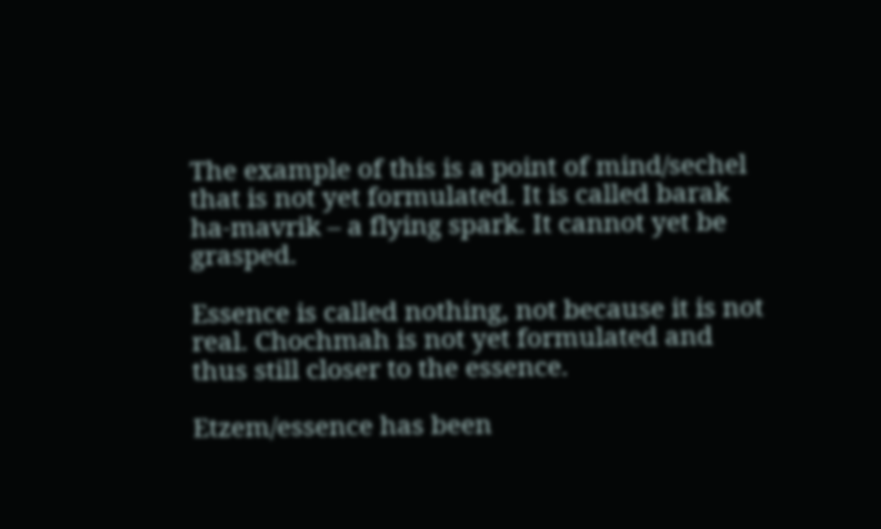The example of this is a point of mind/sechel that is not yet formulated. It is called barak ha-mavrik – a flying spark. It cannot yet be grasped.

Essence is called nothing, not because it is not real. Chochmah is not yet formulated and thus still closer to the essence.

Etzem/essence has been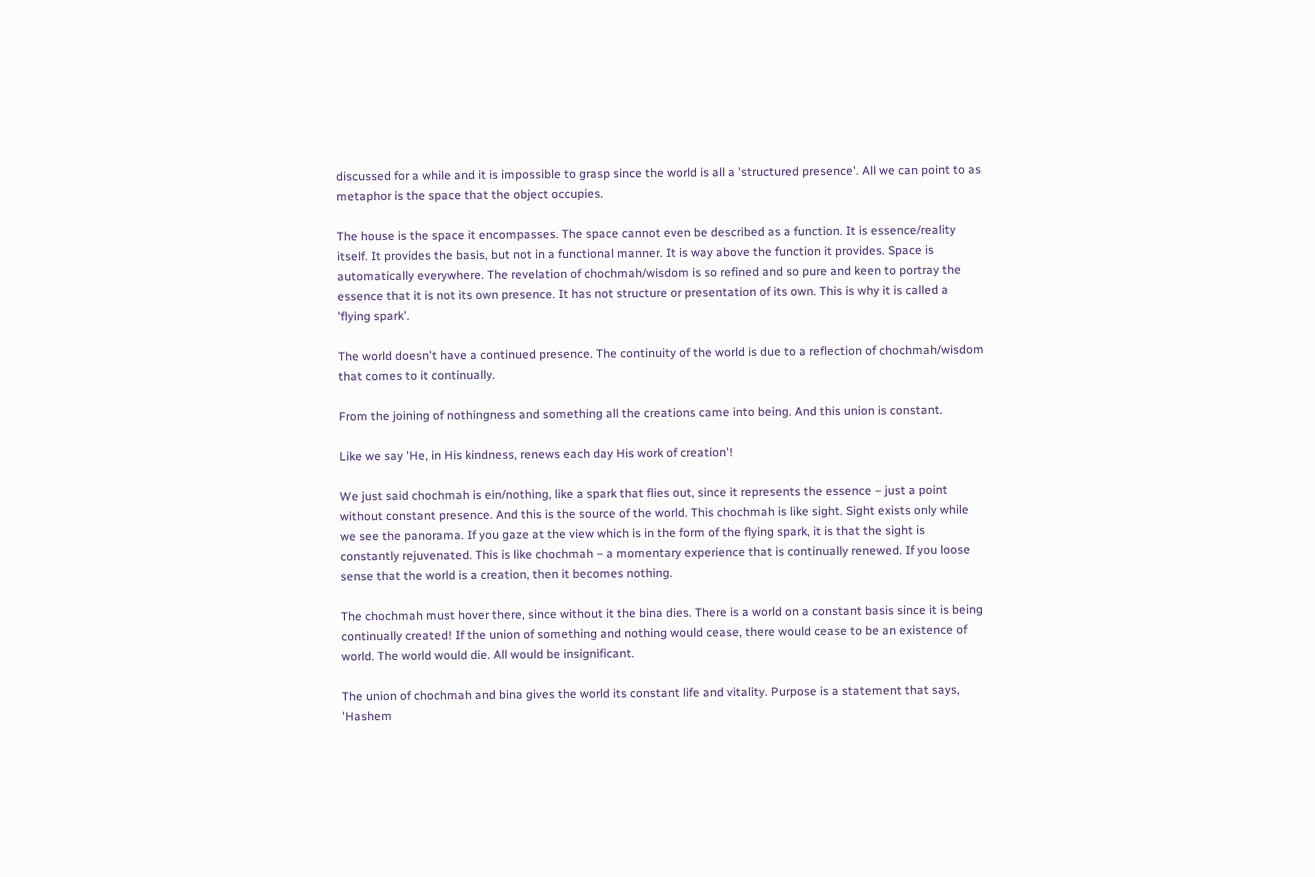discussed for a while and it is impossible to grasp since the world is all a 'structured presence'. All we can point to as metaphor is the space that the object occupies.

The house is the space it encompasses. The space cannot even be described as a function. It is essence/reality itself. It provides the basis, but not in a functional manner. It is way above the function it provides. Space is automatically everywhere. The revelation of chochmah/wisdom is so refined and so pure and keen to portray the essence that it is not its own presence. It has not structure or presentation of its own. This is why it is called a 'flying spark'.

The world doesn't have a continued presence. The continuity of the world is due to a reflection of chochmah/wisdom that comes to it continually.

From the joining of nothingness and something all the creations came into being. And this union is constant.

Like we say 'He, in His kindness, renews each day His work of creation'!

We just said chochmah is ein/nothing, like a spark that flies out, since it represents the essence – just a point without constant presence. And this is the source of the world. This chochmah is like sight. Sight exists only while we see the panorama. If you gaze at the view which is in the form of the flying spark, it is that the sight is constantly rejuvenated. This is like chochmah – a momentary experience that is continually renewed. If you loose sense that the world is a creation, then it becomes nothing.

The chochmah must hover there, since without it the bina dies. There is a world on a constant basis since it is being continually created! If the union of something and nothing would cease, there would cease to be an existence of world. The world would die. All would be insignificant.

The union of chochmah and bina gives the world its constant life and vitality. Purpose is a statement that says, 'Hashem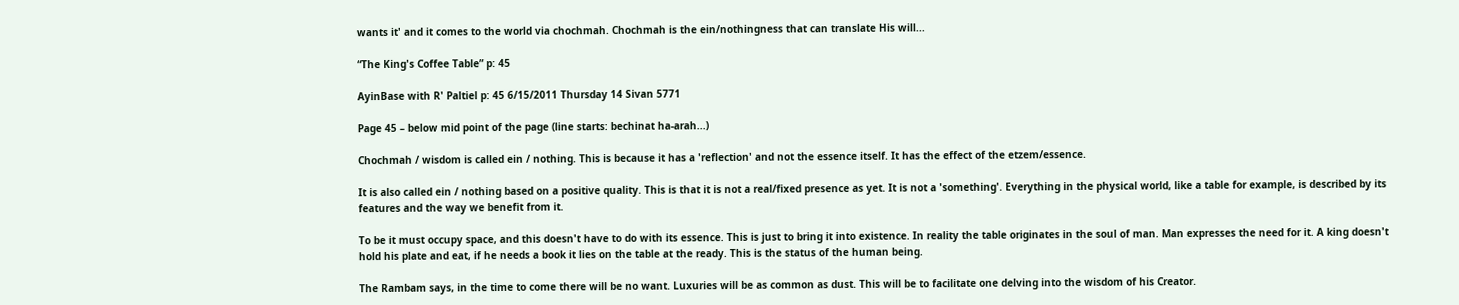wants it' and it comes to the world via chochmah. Chochmah is the ein/nothingness that can translate His will...

“The King's Coffee Table” p: 45

AyinBase with R' Paltiel p: 45 6/15/2011 Thursday 14 Sivan 5771

Page 45 – below mid point of the page (line starts: bechinat ha-arah...)

Chochmah / wisdom is called ein / nothing. This is because it has a 'reflection' and not the essence itself. It has the effect of the etzem/essence.

It is also called ein / nothing based on a positive quality. This is that it is not a real/fixed presence as yet. It is not a 'something'. Everything in the physical world, like a table for example, is described by its features and the way we benefit from it.

To be it must occupy space, and this doesn't have to do with its essence. This is just to bring it into existence. In reality the table originates in the soul of man. Man expresses the need for it. A king doesn't hold his plate and eat, if he needs a book it lies on the table at the ready. This is the status of the human being.

The Rambam says, in the time to come there will be no want. Luxuries will be as common as dust. This will be to facilitate one delving into the wisdom of his Creator.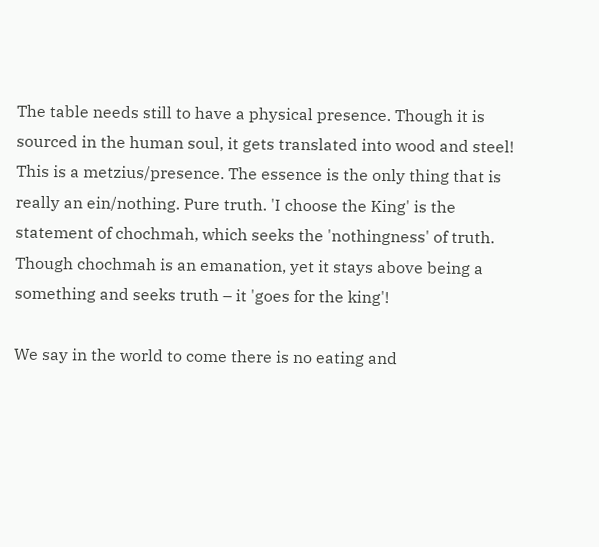The table needs still to have a physical presence. Though it is sourced in the human soul, it gets translated into wood and steel! This is a metzius/presence. The essence is the only thing that is really an ein/nothing. Pure truth. 'I choose the King' is the statement of chochmah, which seeks the 'nothingness' of truth. Though chochmah is an emanation, yet it stays above being a something and seeks truth – it 'goes for the king'!

We say in the world to come there is no eating and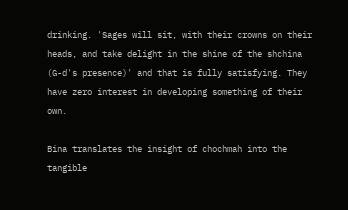drinking. 'Sages will sit, with their crowns on their heads, and take delight in the shine of the shchina (G-d's presence)' and that is fully satisfying. They have zero interest in developing something of their own.

Bina translates the insight of chochmah into the tangible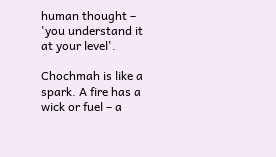human thought – 'you understand it at your level'.

Chochmah is like a spark. A fire has a wick or fuel – a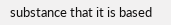substance that it is based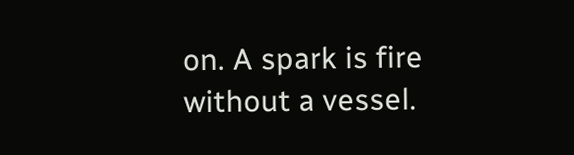on. A spark is fire without a vessel.